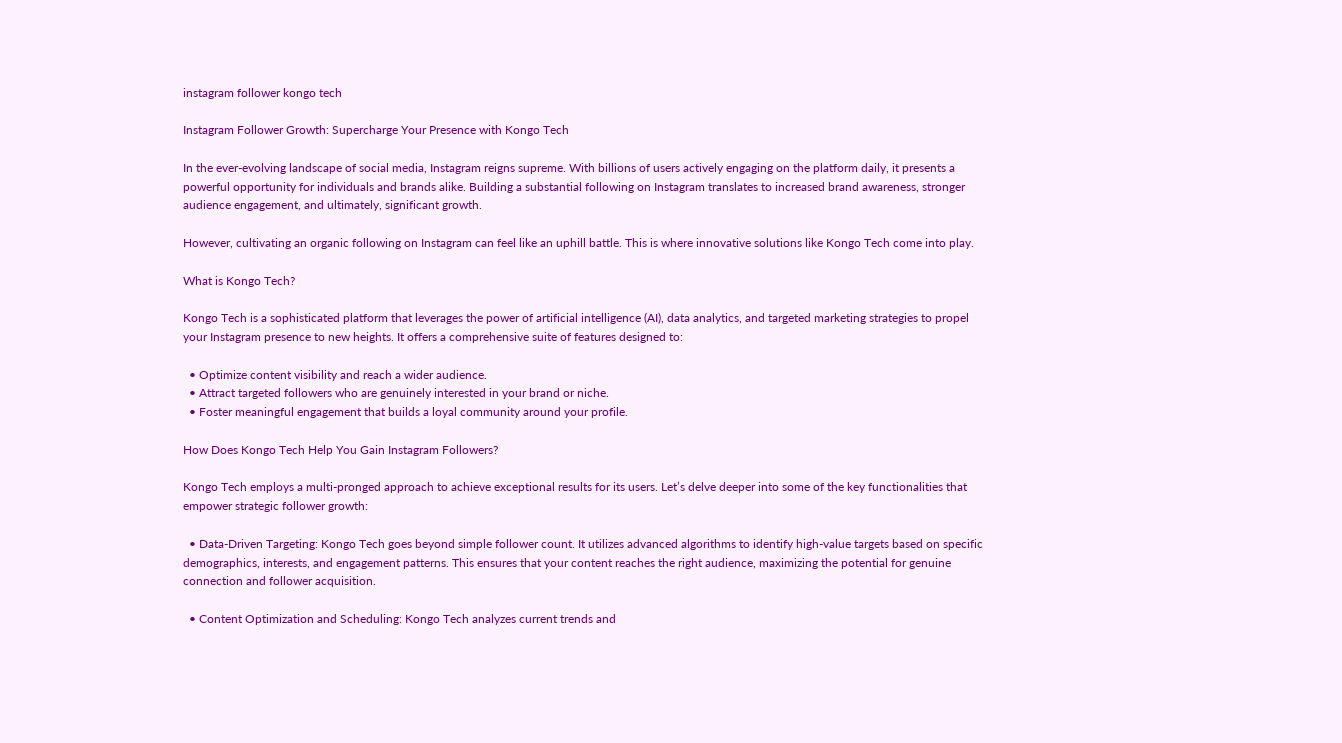instagram follower kongo tech

Instagram Follower Growth: Supercharge Your Presence with Kongo Tech

In the ever-evolving landscape of social media, Instagram reigns supreme. With billions of users actively engaging on the platform daily, it presents a powerful opportunity for individuals and brands alike. Building a substantial following on Instagram translates to increased brand awareness, stronger audience engagement, and ultimately, significant growth.

However, cultivating an organic following on Instagram can feel like an uphill battle. This is where innovative solutions like Kongo Tech come into play.

What is Kongo Tech?

Kongo Tech is a sophisticated platform that leverages the power of artificial intelligence (AI), data analytics, and targeted marketing strategies to propel your Instagram presence to new heights. It offers a comprehensive suite of features designed to:

  • Optimize content visibility and reach a wider audience.
  • Attract targeted followers who are genuinely interested in your brand or niche.
  • Foster meaningful engagement that builds a loyal community around your profile.

How Does Kongo Tech Help You Gain Instagram Followers?

Kongo Tech employs a multi-pronged approach to achieve exceptional results for its users. Let’s delve deeper into some of the key functionalities that empower strategic follower growth:

  • Data-Driven Targeting: Kongo Tech goes beyond simple follower count. It utilizes advanced algorithms to identify high-value targets based on specific demographics, interests, and engagement patterns. This ensures that your content reaches the right audience, maximizing the potential for genuine connection and follower acquisition.

  • Content Optimization and Scheduling: Kongo Tech analyzes current trends and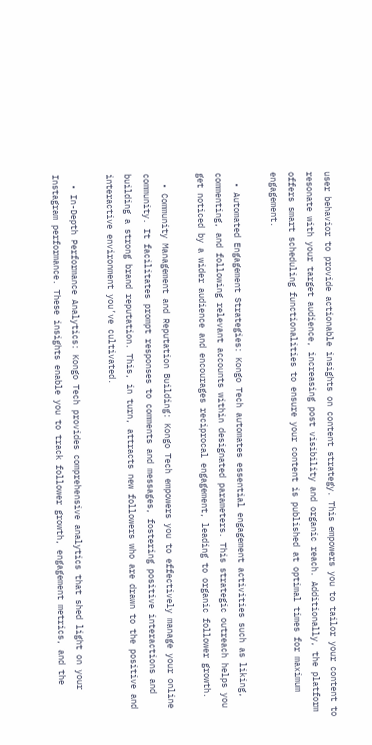user behavior to provide actionable insights on content strategy. This empowers you to tailor your content to resonate with your target audience, increasing post visibility and organic reach. Additionally, the platform offers smart scheduling functionalities to ensure your content is published at optimal times for maximum engagement.

  • Automated Engagement Strategies: Kongo Tech automates essential engagement activities such as liking, commenting, and following relevant accounts within designated parameters. This strategic outreach helps you get noticed by a wider audience and encourages reciprocal engagement, leading to organic follower growth.

  • Community Management and Reputation Building: Kongo Tech empowers you to effectively manage your online community. It facilitates prompt responses to comments and messages, fostering positive interactions and building a strong brand reputation. This, in turn, attracts new followers who are drawn to the positive and interactive environment you’ve cultivated.

  • In-Depth Performance Analytics: Kongo Tech provides comprehensive analytics that shed light on your Instagram performance. These insights enable you to track follower growth, engagement metrics, and the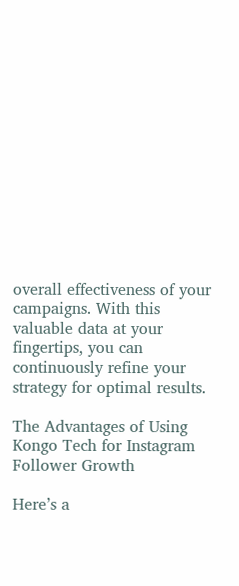overall effectiveness of your campaigns. With this valuable data at your fingertips, you can continuously refine your strategy for optimal results.

The Advantages of Using Kongo Tech for Instagram Follower Growth

Here’s a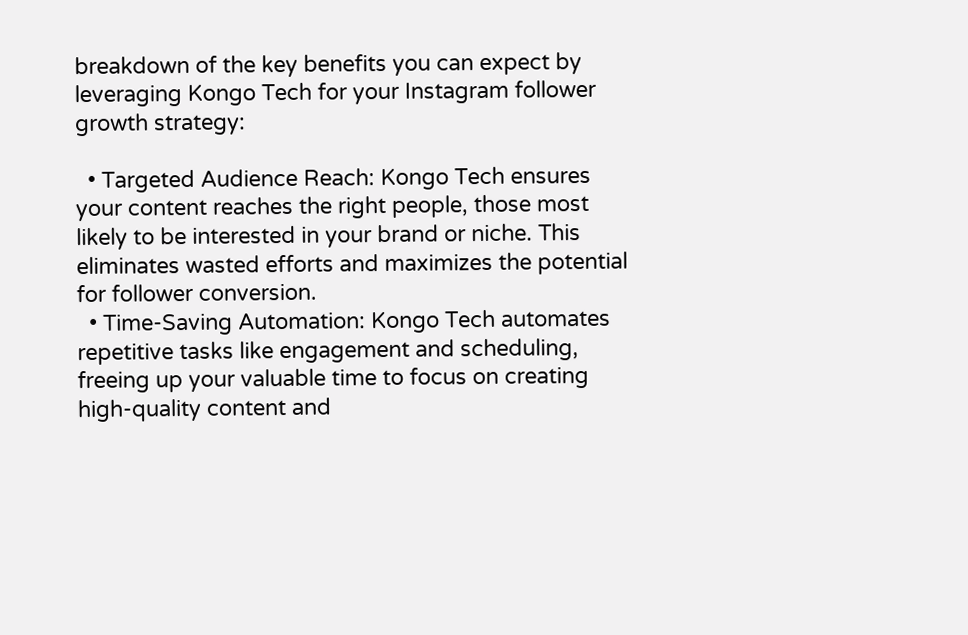breakdown of the key benefits you can expect by leveraging Kongo Tech for your Instagram follower growth strategy:

  • Targeted Audience Reach: Kongo Tech ensures your content reaches the right people, those most likely to be interested in your brand or niche. This eliminates wasted efforts and maximizes the potential for follower conversion.
  • Time-Saving Automation: Kongo Tech automates repetitive tasks like engagement and scheduling, freeing up your valuable time to focus on creating high-quality content and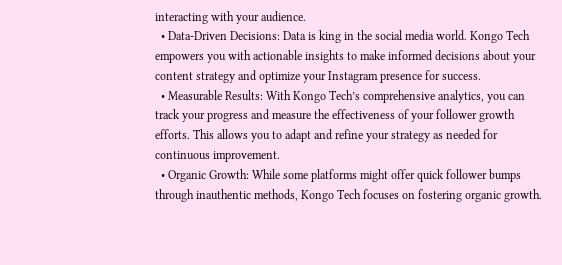interacting with your audience.
  • Data-Driven Decisions: Data is king in the social media world. Kongo Tech empowers you with actionable insights to make informed decisions about your content strategy and optimize your Instagram presence for success.
  • Measurable Results: With Kongo Tech’s comprehensive analytics, you can track your progress and measure the effectiveness of your follower growth efforts. This allows you to adapt and refine your strategy as needed for continuous improvement.
  • Organic Growth: While some platforms might offer quick follower bumps through inauthentic methods, Kongo Tech focuses on fostering organic growth.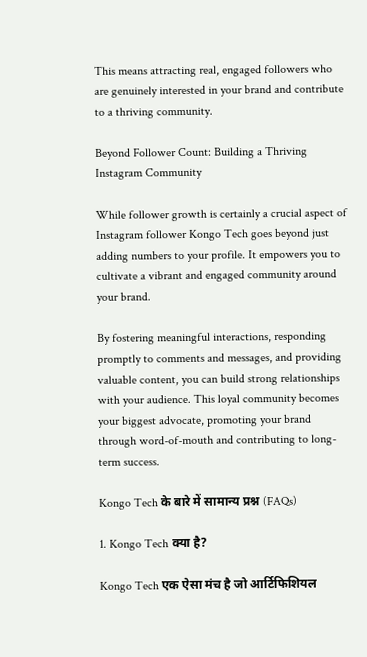This means attracting real, engaged followers who are genuinely interested in your brand and contribute to a thriving community.

Beyond Follower Count: Building a Thriving Instagram Community

While follower growth is certainly a crucial aspect of Instagram follower Kongo Tech goes beyond just adding numbers to your profile. It empowers you to cultivate a vibrant and engaged community around your brand.

By fostering meaningful interactions, responding promptly to comments and messages, and providing valuable content, you can build strong relationships with your audience. This loyal community becomes your biggest advocate, promoting your brand through word-of-mouth and contributing to long-term success.

Kongo Tech के बारे में सामान्य प्रश्न (FAQs)

1. Kongo Tech क्या है?

Kongo Tech एक ऐसा मंच है जो आर्टिफिशियल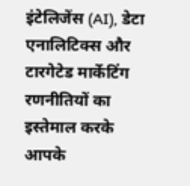इंटेलिजेंस (AI), डेटा एनालिटिक्स और टारगेटेड मार्केटिंग रणनीतियों का इस्तेमाल करके आपके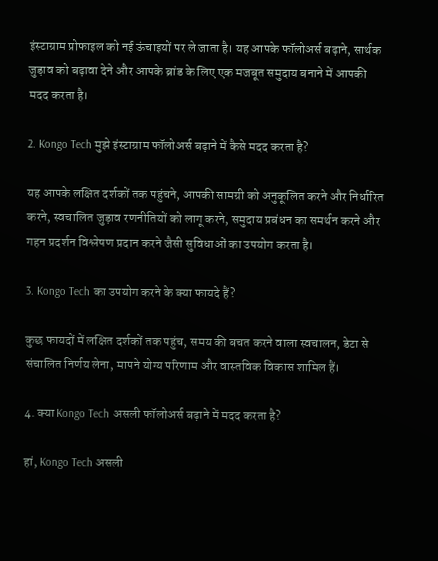इंस्टाग्राम प्रोफाइल को नई ऊंचाइयों पर ले जाता है। यह आपके फॉलोअर्स बढ़ाने, सार्थक जुड़ाव को बढ़ावा देने और आपके ब्रांड के लिए एक मजबूत समुदाय बनाने में आपकी मदद करता है।

2. Kongo Tech मुझे इंस्टाग्राम फॉलोअर्स बढ़ाने में कैसे मदद करता है?

यह आपके लक्षित दर्शकों तक पहुंचने, आपकी सामग्री को अनुकूलित करने और निर्धारित करने, स्वचालित जुड़ाव रणनीतियों को लागू करने, समुदाय प्रबंधन का समर्थन करने और गहन प्रदर्शन विश्लेषण प्रदान करने जैसी सुविधाओं का उपयोग करता है।

3. Kongo Tech का उपयोग करने के क्या फायदे हैं?

कुछ फायदों में लक्षित दर्शकों तक पहुंच, समय की बचत करने वाला स्वचालन, डेटा से संचालित निर्णय लेना, मापने योग्य परिणाम और वास्तविक विकास शामिल हैं।

4. क्या Kongo Tech असली फॉलोअर्स बढ़ाने में मदद करता है?

हां, Kongo Tech असली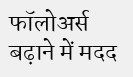फॉलोअर्स बढ़ाने में मदद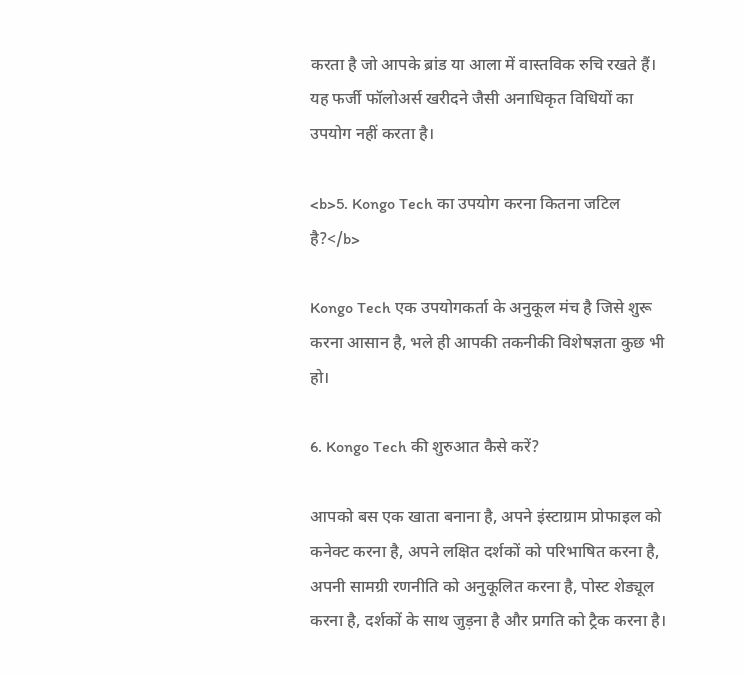करता है जो आपके ब्रांड या आला में वास्तविक रुचि रखते हैं। यह फर्जी फॉलोअर्स खरीदने जैसी अनाधिकृत विधियों का उपयोग नहीं करता है।

<b>5. Kongo Tech का उपयोग करना कितना जटिल है?</b>

Kongo Tech एक उपयोगकर्ता के अनुकूल मंच है जिसे शुरू करना आसान है, भले ही आपकी तकनीकी विशेषज्ञता कुछ भी हो।

6. Kongo Tech की शुरुआत कैसे करें?

आपको बस एक खाता बनाना है, अपने इंस्टाग्राम प्रोफाइल को कनेक्ट करना है, अपने लक्षित दर्शकों को परिभाषित करना है, अपनी सामग्री रणनीति को अनुकूलित करना है, पोस्ट शेड्यूल करना है, दर्शकों के साथ जुड़ना है और प्रगति को ट्रैक करना है।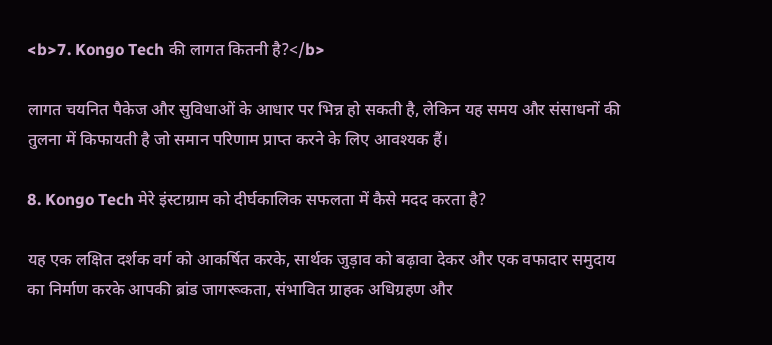<b>7. Kongo Tech की लागत कितनी है?</b>

लागत चयनित पैकेज और सुविधाओं के आधार पर भिन्न हो सकती है, लेकिन यह समय और संसाधनों की तुलना में किफायती है जो समान परिणाम प्राप्त करने के लिए आवश्यक हैं।

8. Kongo Tech मेरे इंस्टाग्राम को दीर्घकालिक सफलता में कैसे मदद करता है?

यह एक लक्षित दर्शक वर्ग को आकर्षित करके, सार्थक जुड़ाव को बढ़ावा देकर और एक वफादार समुदाय का निर्माण करके आपकी ब्रांड जागरूकता, संभावित ग्राहक अधिग्रहण और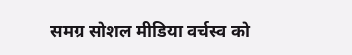समग्र सोशल मीडिया वर्चस्व को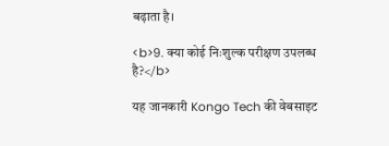बढ़ाता है।

<b>9. क्या कोई निःशुल्क परीक्षण उपलब्ध है?</b>

यह जानकारी Kongo Tech की वेबसाइट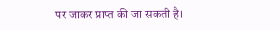पर जाकर प्राप्त की जा सकती है।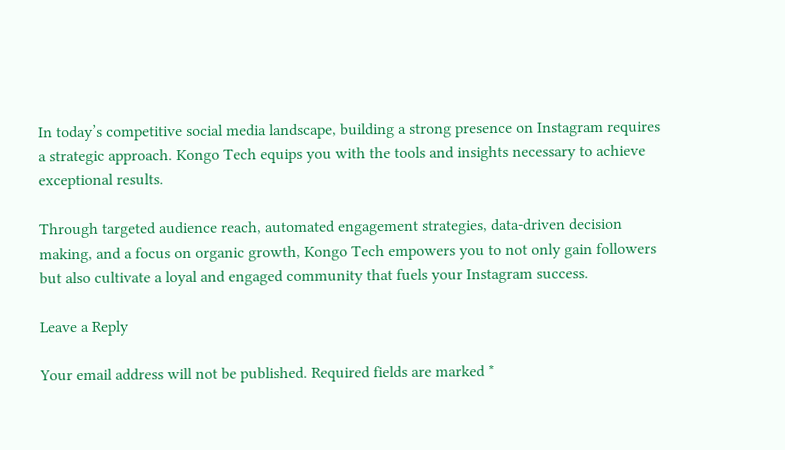In today’s competitive social media landscape, building a strong presence on Instagram requires a strategic approach. Kongo Tech equips you with the tools and insights necessary to achieve exceptional results.

Through targeted audience reach, automated engagement strategies, data-driven decision making, and a focus on organic growth, Kongo Tech empowers you to not only gain followers but also cultivate a loyal and engaged community that fuels your Instagram success.

Leave a Reply

Your email address will not be published. Required fields are marked *